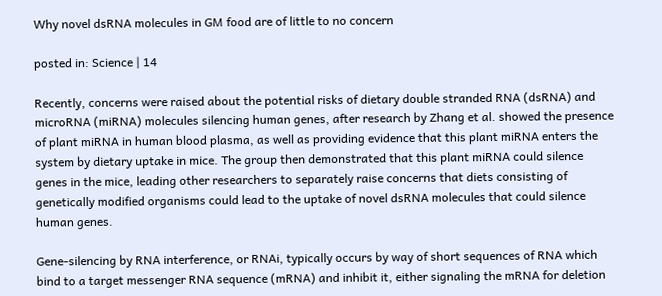Why novel dsRNA molecules in GM food are of little to no concern

posted in: Science | 14

Recently, concerns were raised about the potential risks of dietary double stranded RNA (dsRNA) and microRNA (miRNA) molecules silencing human genes, after research by Zhang et al. showed the presence of plant miRNA in human blood plasma, as well as providing evidence that this plant miRNA enters the system by dietary uptake in mice. The group then demonstrated that this plant miRNA could silence genes in the mice, leading other researchers to separately raise concerns that diets consisting of genetically modified organisms could lead to the uptake of novel dsRNA molecules that could silence human genes.

Gene-silencing by RNA interference, or RNAi, typically occurs by way of short sequences of RNA which bind to a target messenger RNA sequence (mRNA) and inhibit it, either signaling the mRNA for deletion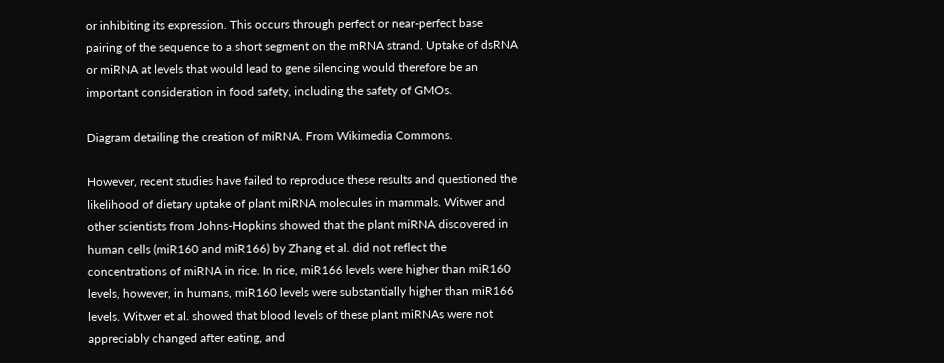or inhibiting its expression. This occurs through perfect or near-perfect base pairing of the sequence to a short segment on the mRNA strand. Uptake of dsRNA or miRNA at levels that would lead to gene silencing would therefore be an important consideration in food safety, including the safety of GMOs.

Diagram detailing the creation of miRNA. From Wikimedia Commons.

However, recent studies have failed to reproduce these results and questioned the likelihood of dietary uptake of plant miRNA molecules in mammals. Witwer and other scientists from Johns-Hopkins showed that the plant miRNA discovered in human cells (miR160 and miR166) by Zhang et al. did not reflect the concentrations of miRNA in rice. In rice, miR166 levels were higher than miR160 levels, however, in humans, miR160 levels were substantially higher than miR166 levels. Witwer et al. showed that blood levels of these plant miRNAs were not appreciably changed after eating, and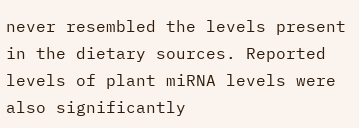never resembled the levels present in the dietary sources. Reported levels of plant miRNA levels were also significantly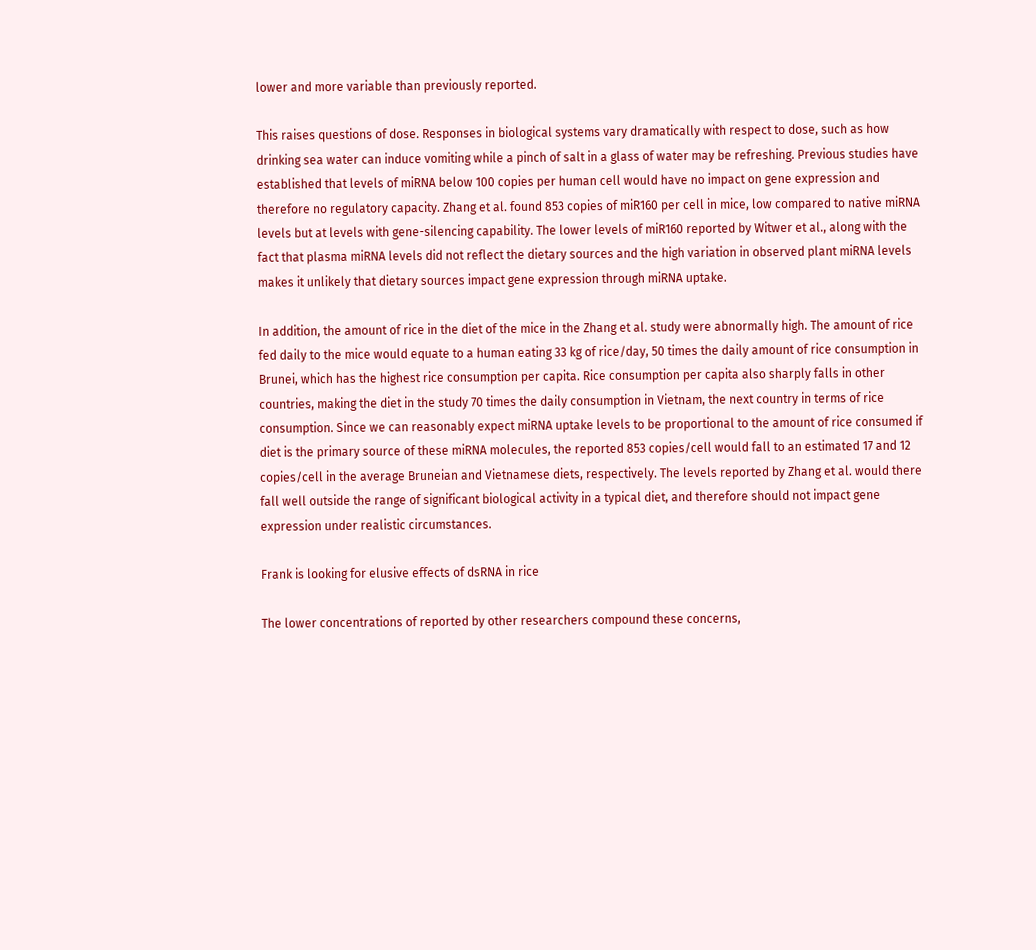lower and more variable than previously reported.

This raises questions of dose. Responses in biological systems vary dramatically with respect to dose, such as how drinking sea water can induce vomiting while a pinch of salt in a glass of water may be refreshing. Previous studies have established that levels of miRNA below 100 copies per human cell would have no impact on gene expression and therefore no regulatory capacity. Zhang et al. found 853 copies of miR160 per cell in mice, low compared to native miRNA levels but at levels with gene-silencing capability. The lower levels of miR160 reported by Witwer et al., along with the fact that plasma miRNA levels did not reflect the dietary sources and the high variation in observed plant miRNA levels makes it unlikely that dietary sources impact gene expression through miRNA uptake.

In addition, the amount of rice in the diet of the mice in the Zhang et al. study were abnormally high. The amount of rice fed daily to the mice would equate to a human eating 33 kg of rice/day, 50 times the daily amount of rice consumption in Brunei, which has the highest rice consumption per capita. Rice consumption per capita also sharply falls in other countries, making the diet in the study 70 times the daily consumption in Vietnam, the next country in terms of rice consumption. Since we can reasonably expect miRNA uptake levels to be proportional to the amount of rice consumed if diet is the primary source of these miRNA molecules, the reported 853 copies/cell would fall to an estimated 17 and 12 copies/cell in the average Bruneian and Vietnamese diets, respectively. The levels reported by Zhang et al. would there fall well outside the range of significant biological activity in a typical diet, and therefore should not impact gene expression under realistic circumstances.

Frank is looking for elusive effects of dsRNA in rice

The lower concentrations of reported by other researchers compound these concerns,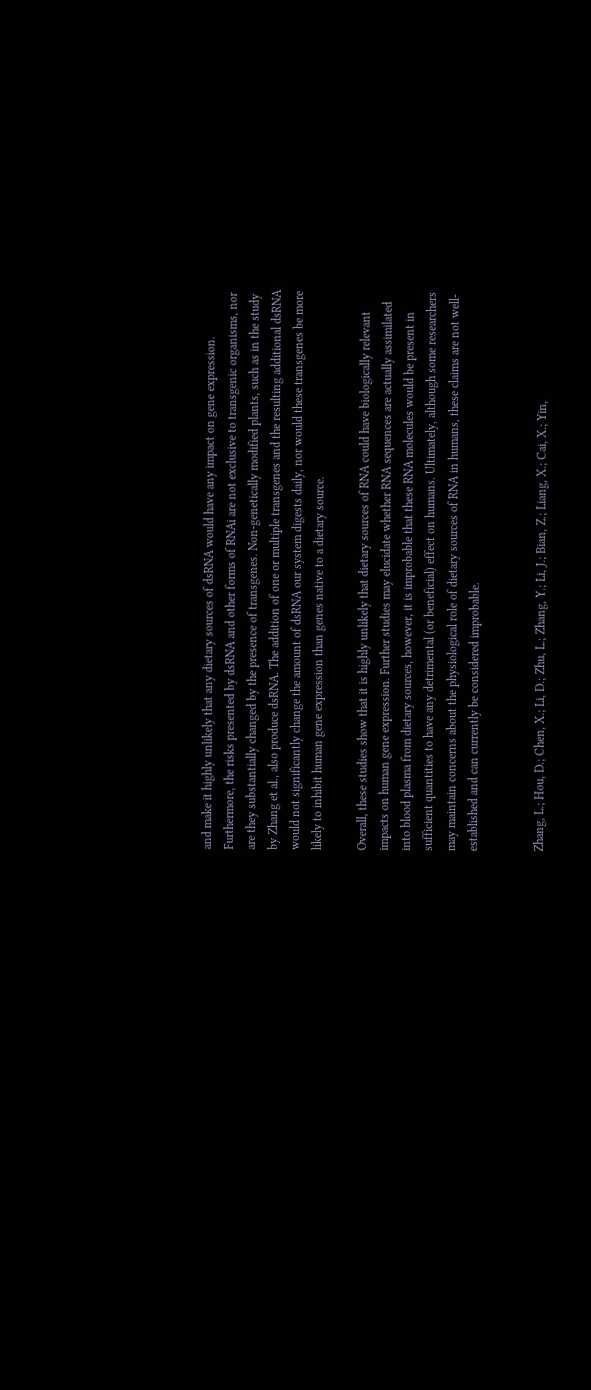and make it highly unlikely that any dietary sources of dsRNA would have any impact on gene expression. Furthermore, the risks presented by dsRNA and other forms of RNAi are not exclusive to transgenic organisms, nor are they substantially changed by the presence of transgenes. Non-genetically modified plants, such as in the study by Zhang et al., also produce dsRNA. The addition of one or multiple transgenes and the resulting additional dsRNA would not significantly change the amount of dsRNA our system digests daily, nor would these transgenes be more likely to inhibit human gene expression than genes native to a dietary source.

Overall, these studies show that it is highly unlikely that dietary sources of RNA could have biologically relevant impacts on human gene expression. Further studies may elucidate whether RNA sequences are actually assimilated into blood plasma from dietary sources, however, it is improbable that these RNA molecules would be present in sufficient quantities to have any detrimental (or beneficial) effect on humans. Ultimately, although some researchers may maintain concerns about the physiological role of dietary sources of RNA in humans, these claims are not well-established and can currently be considered improbable.


Zhang, L.; Hou, D.; Chen, X.; Li, D.; Zhu, L.; Zhang, Y.; Li, J.; Bian, Z.; Liang, X.; Cai, X.; Yin,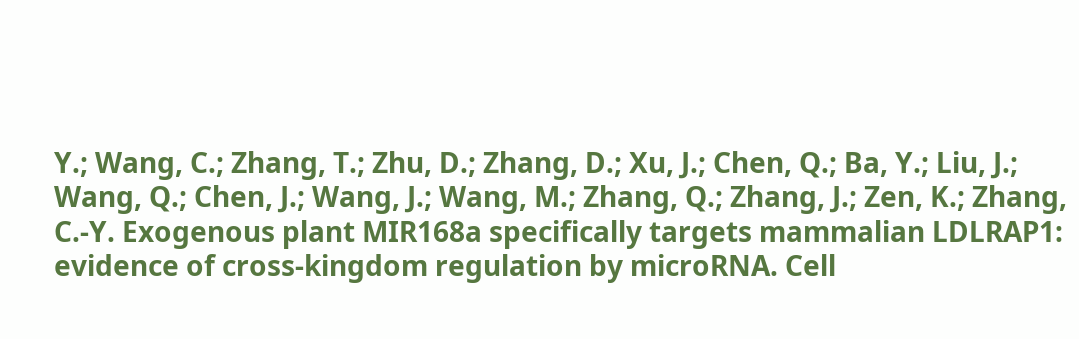Y.; Wang, C.; Zhang, T.; Zhu, D.; Zhang, D.; Xu, J.; Chen, Q.; Ba, Y.; Liu, J.; Wang, Q.; Chen, J.; Wang, J.; Wang, M.; Zhang, Q.; Zhang, J.; Zen, K.; Zhang, C.-Y. Exogenous plant MIR168a specifically targets mammalian LDLRAP1: evidence of cross-kingdom regulation by microRNA. Cell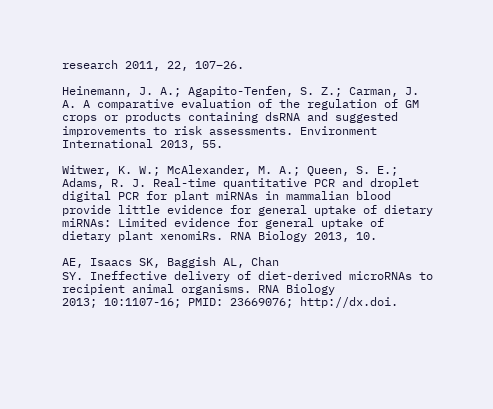research 2011, 22, 107–26.

Heinemann, J. A.; Agapito-Tenfen, S. Z.; Carman, J. A. A comparative evaluation of the regulation of GM crops or products containing dsRNA and suggested improvements to risk assessments. Environment International 2013, 55.

Witwer, K. W.; McAlexander, M. A.; Queen, S. E.; Adams, R. J. Real-time quantitative PCR and droplet digital PCR for plant miRNAs in mammalian blood provide little evidence for general uptake of dietary miRNAs: Limited evidence for general uptake of dietary plant xenomiRs. RNA Biology 2013, 10.

AE, Isaacs SK, Baggish AL, Chan
SY. Ineffective delivery of diet-derived microRNAs to recipient animal organisms. RNA Biology
2013; 10:1107-16; PMID: 23669076; http://dx.doi.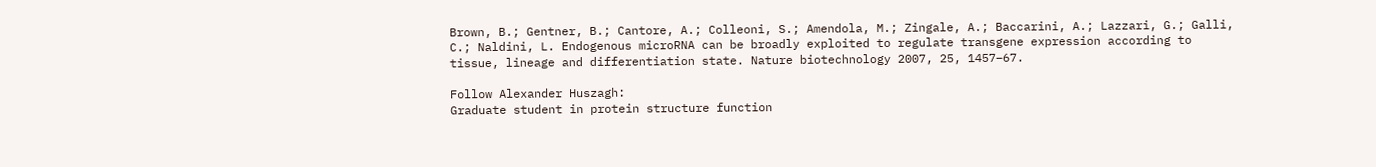Brown, B.; Gentner, B.; Cantore, A.; Colleoni, S.; Amendola, M.; Zingale, A.; Baccarini, A.; Lazzari, G.; Galli, C.; Naldini, L. Endogenous microRNA can be broadly exploited to regulate transgene expression according to tissue, lineage and differentiation state. Nature biotechnology 2007, 25, 1457–67.

Follow Alexander Huszagh:
Graduate student in protein structure function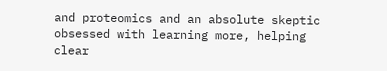and proteomics and an absolute skeptic obsessed with learning more, helping clear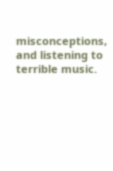misconceptions, and listening to terrible music.